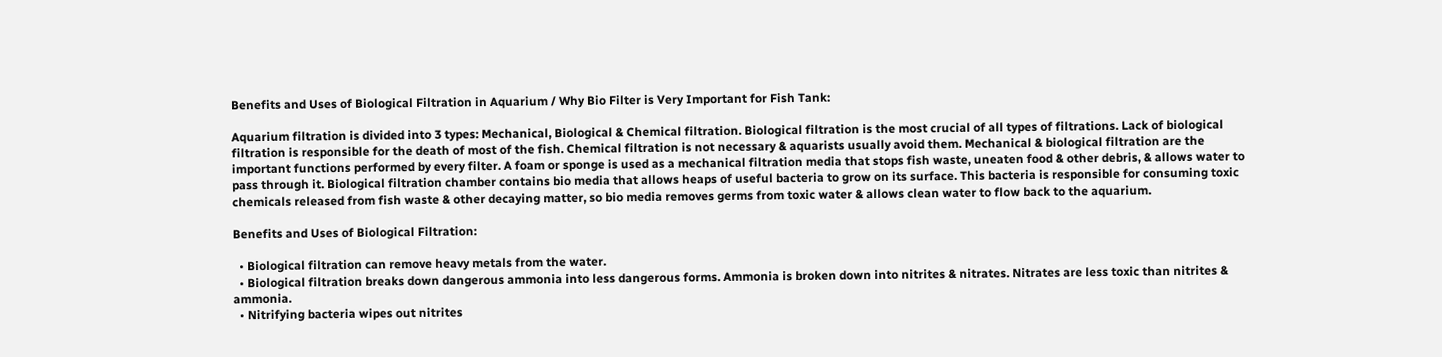Benefits and Uses of Biological Filtration in Aquarium / Why Bio Filter is Very Important for Fish Tank:

Aquarium filtration is divided into 3 types: Mechanical, Biological & Chemical filtration. Biological filtration is the most crucial of all types of filtrations. Lack of biological filtration is responsible for the death of most of the fish. Chemical filtration is not necessary & aquarists usually avoid them. Mechanical & biological filtration are the important functions performed by every filter. A foam or sponge is used as a mechanical filtration media that stops fish waste, uneaten food & other debris, & allows water to pass through it. Biological filtration chamber contains bio media that allows heaps of useful bacteria to grow on its surface. This bacteria is responsible for consuming toxic chemicals released from fish waste & other decaying matter, so bio media removes germs from toxic water & allows clean water to flow back to the aquarium.

Benefits and Uses of Biological Filtration:

  • Biological filtration can remove heavy metals from the water.
  • Biological filtration breaks down dangerous ammonia into less dangerous forms. Ammonia is broken down into nitrites & nitrates. Nitrates are less toxic than nitrites & ammonia.
  • Nitrifying bacteria wipes out nitrites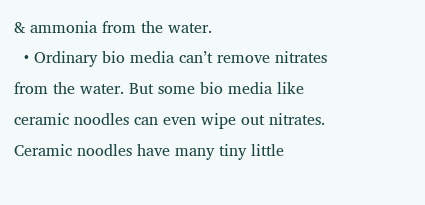& ammonia from the water.
  • Ordinary bio media can’t remove nitrates from the water. But some bio media like ceramic noodles can even wipe out nitrates. Ceramic noodles have many tiny little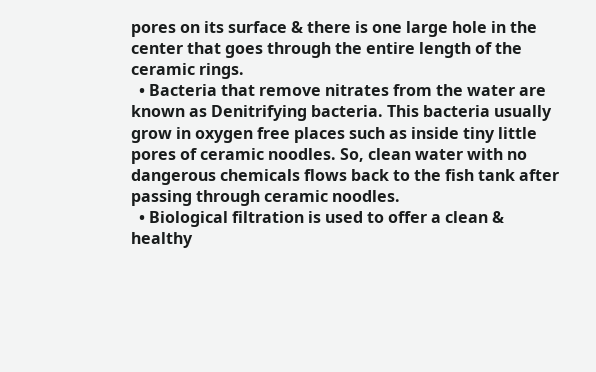pores on its surface & there is one large hole in the center that goes through the entire length of the ceramic rings.
  • Bacteria that remove nitrates from the water are known as Denitrifying bacteria. This bacteria usually grow in oxygen free places such as inside tiny little pores of ceramic noodles. So, clean water with no dangerous chemicals flows back to the fish tank after passing through ceramic noodles.
  • Biological filtration is used to offer a clean & healthy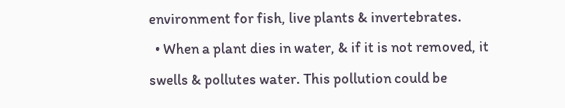environment for fish, live plants & invertebrates.
  • When a plant dies in water, & if it is not removed, it swells & pollutes water. This pollution could be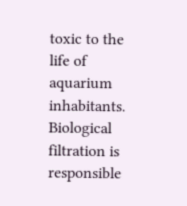toxic to the life of aquarium inhabitants. Biological filtration is responsible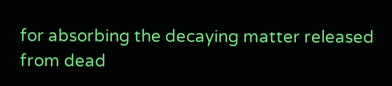for absorbing the decaying matter released from dead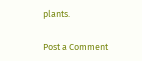plants.

Post a Comment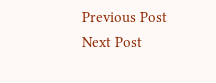Previous Post Next Post